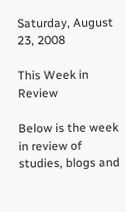Saturday, August 23, 2008

This Week in Review

Below is the week in review of studies, blogs and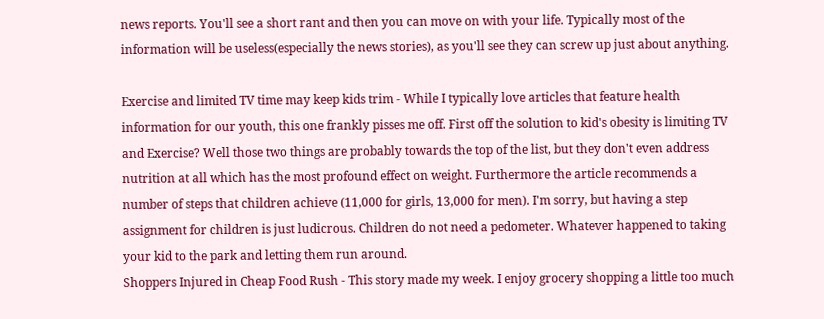news reports. You'll see a short rant and then you can move on with your life. Typically most of the information will be useless(especially the news stories), as you'll see they can screw up just about anything.

Exercise and limited TV time may keep kids trim - While I typically love articles that feature health information for our youth, this one frankly pisses me off. First off the solution to kid's obesity is limiting TV and Exercise? Well those two things are probably towards the top of the list, but they don't even address nutrition at all which has the most profound effect on weight. Furthermore the article recommends a number of steps that children achieve (11,000 for girls, 13,000 for men). I'm sorry, but having a step assignment for children is just ludicrous. Children do not need a pedometer. Whatever happened to taking your kid to the park and letting them run around.
Shoppers Injured in Cheap Food Rush - This story made my week. I enjoy grocery shopping a little too much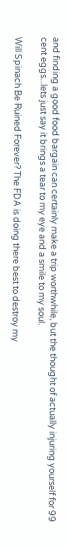and finding a good food bargain can certainly make a trip worthwhile, but the thought of actually injuring yourself for 99 cent eggs...lets just say it brings a tear to my eye and a smile to my soul.

Will Spinach Be Ruined Forever? The FDA is doing there best to destroy my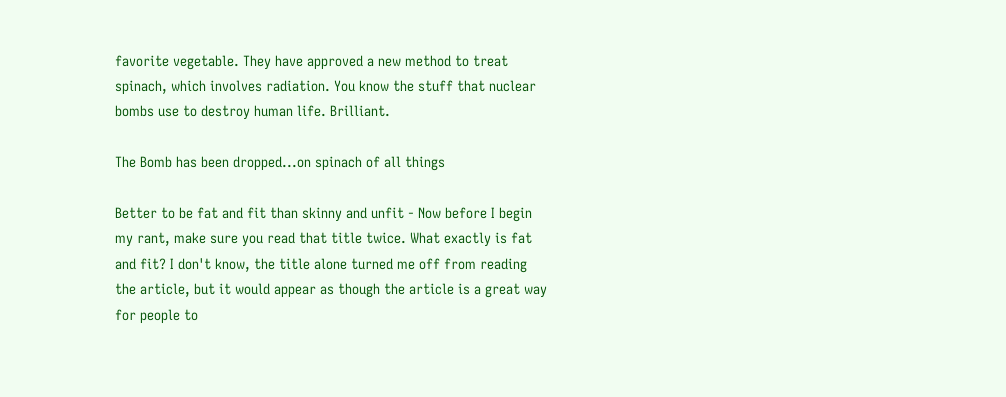favorite vegetable. They have approved a new method to treat spinach, which involves radiation. You know the stuff that nuclear bombs use to destroy human life. Brilliant.

The Bomb has been dropped...on spinach of all things

Better to be fat and fit than skinny and unfit - Now before I begin my rant, make sure you read that title twice. What exactly is fat and fit? I don't know, the title alone turned me off from reading the article, but it would appear as though the article is a great way for people to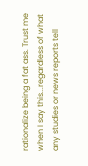rationalize being a fat ass. Trust me when I say this...regardless of what any studies or news reports tell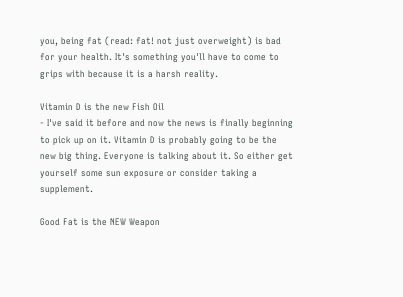you, being fat (read: fat! not just overweight) is bad for your health. It's something you'll have to come to grips with because it is a harsh reality.

Vitamin D is the new Fish Oil
- I've said it before and now the news is finally beginning to pick up on it. Vitamin D is probably going to be the new big thing. Everyone is talking about it. So either get yourself some sun exposure or consider taking a supplement.

Good Fat is the NEW Weapon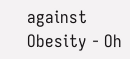against Obesity - Oh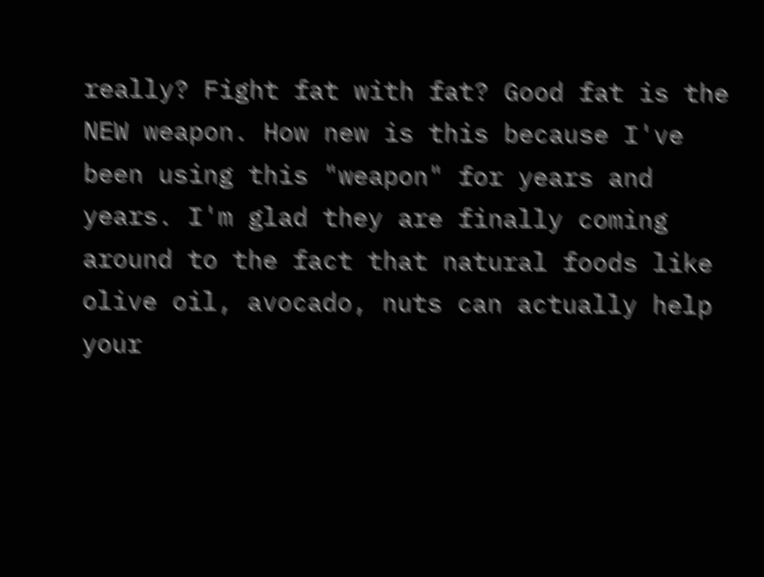really? Fight fat with fat? Good fat is the NEW weapon. How new is this because I've been using this "weapon" for years and years. I'm glad they are finally coming around to the fact that natural foods like olive oil, avocado, nuts can actually help your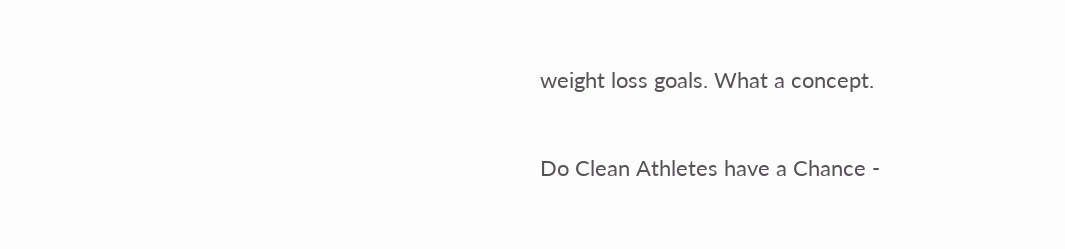weight loss goals. What a concept.

Do Clean Athletes have a Chance -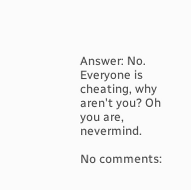Answer: No. Everyone is cheating, why aren't you? Oh you are, nevermind.

No comments: